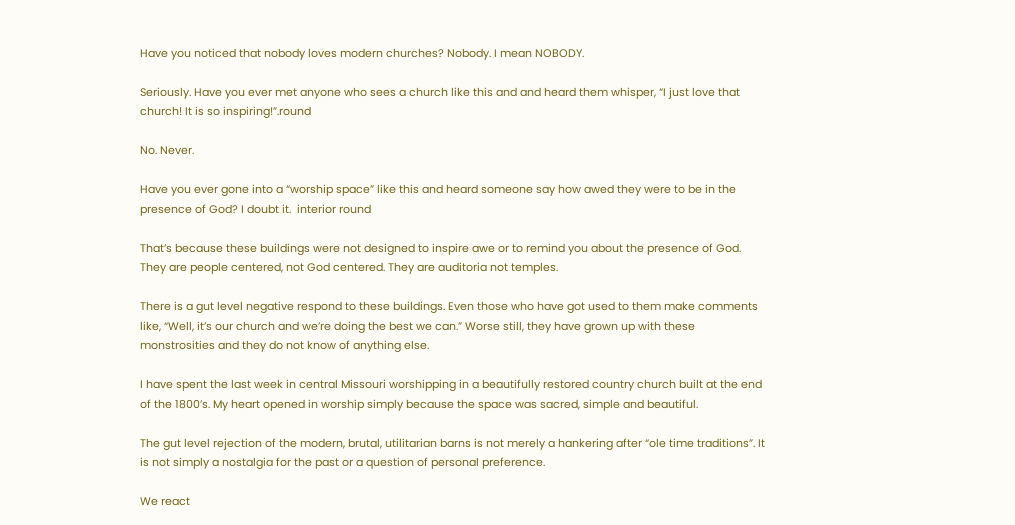Have you noticed that nobody loves modern churches? Nobody. I mean NOBODY.

Seriously. Have you ever met anyone who sees a church like this and and heard them whisper, “I just love that church! It is so inspiring!”.round

No. Never.

Have you ever gone into a “worship space” like this and heard someone say how awed they were to be in the presence of God? I doubt it.  interior round

That’s because these buildings were not designed to inspire awe or to remind you about the presence of God. They are people centered, not God centered. They are auditoria not temples.

There is a gut level negative respond to these buildings. Even those who have got used to them make comments like, “Well, it’s our church and we’re doing the best we can.” Worse still, they have grown up with these monstrosities and they do not know of anything else.

I have spent the last week in central Missouri worshipping in a beautifully restored country church built at the end of the 1800’s. My heart opened in worship simply because the space was sacred, simple and beautiful.

The gut level rejection of the modern, brutal, utilitarian barns is not merely a hankering after “ole time traditions”. It is not simply a nostalgia for the past or a question of personal preference.

We react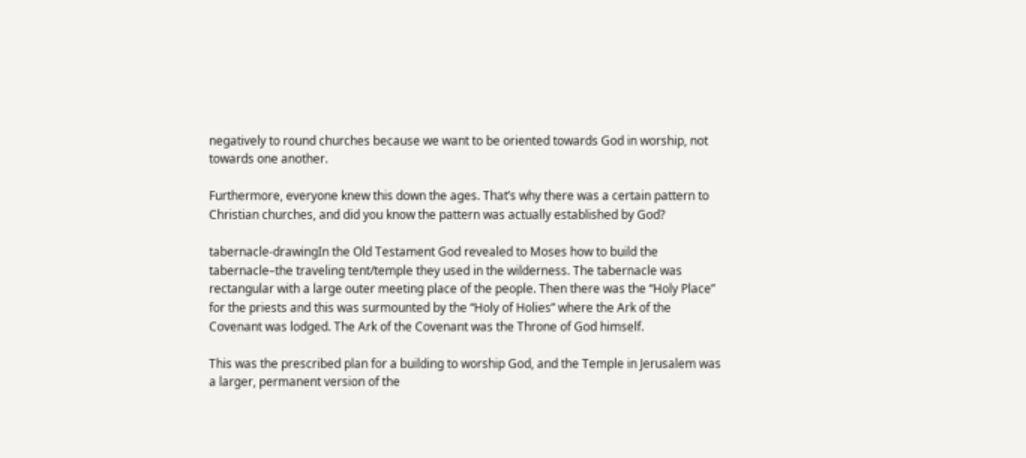negatively to round churches because we want to be oriented towards God in worship, not towards one another.

Furthermore, everyone knew this down the ages. That’s why there was a certain pattern to Christian churches, and did you know the pattern was actually established by God?

tabernacle-drawingIn the Old Testament God revealed to Moses how to build the tabernacle–the traveling tent/temple they used in the wilderness. The tabernacle was rectangular with a large outer meeting place of the people. Then there was the “Holy Place” for the priests and this was surmounted by the “Holy of Holies” where the Ark of the Covenant was lodged. The Ark of the Covenant was the Throne of God himself.

This was the prescribed plan for a building to worship God, and the Temple in Jerusalem was a larger, permanent version of the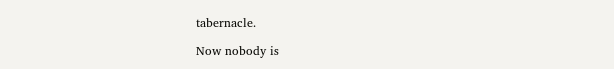tabernacle.

Now nobody is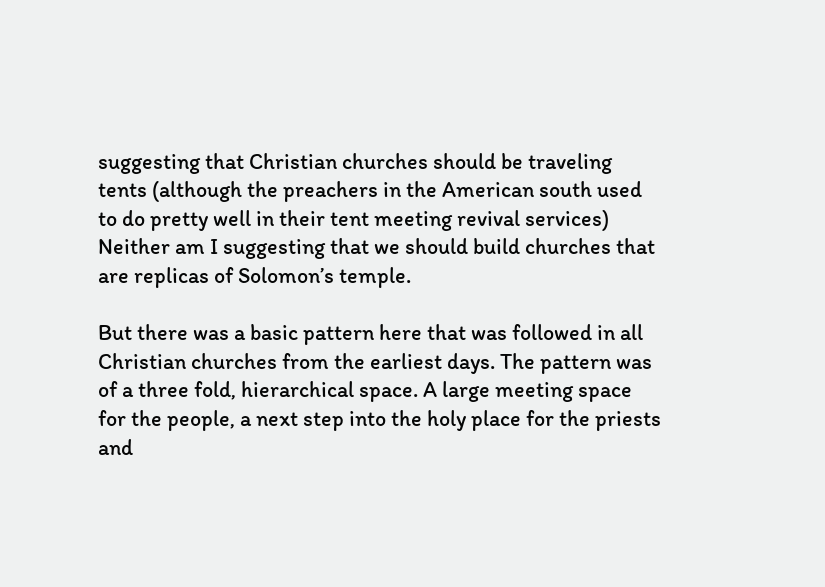suggesting that Christian churches should be traveling tents (although the preachers in the American south used to do pretty well in their tent meeting revival services) Neither am I suggesting that we should build churches that are replicas of Solomon’s temple.

But there was a basic pattern here that was followed in all Christian churches from the earliest days. The pattern was of a three fold, hierarchical space. A large meeting space for the people, a next step into the holy place for the priests and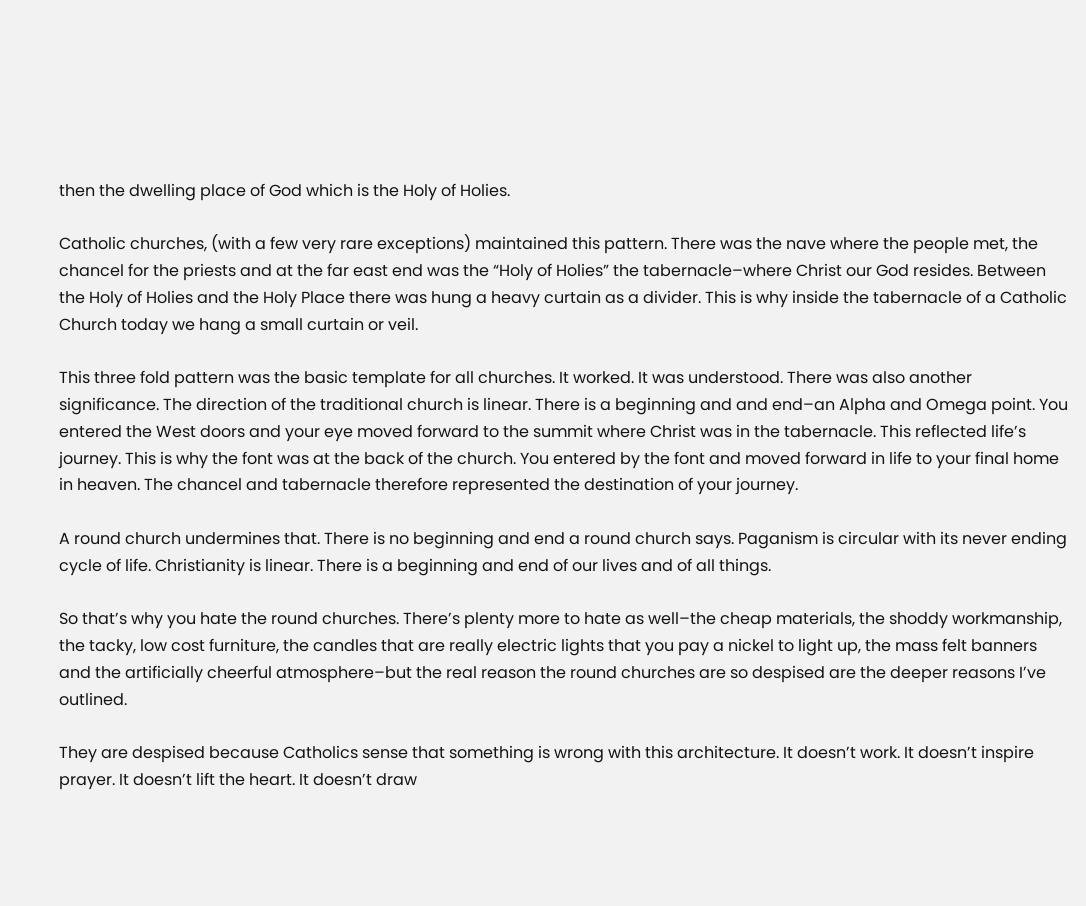then the dwelling place of God which is the Holy of Holies.

Catholic churches, (with a few very rare exceptions) maintained this pattern. There was the nave where the people met, the chancel for the priests and at the far east end was the “Holy of Holies” the tabernacle–where Christ our God resides. Between the Holy of Holies and the Holy Place there was hung a heavy curtain as a divider. This is why inside the tabernacle of a Catholic Church today we hang a small curtain or veil.

This three fold pattern was the basic template for all churches. It worked. It was understood. There was also another significance. The direction of the traditional church is linear. There is a beginning and and end–an Alpha and Omega point. You entered the West doors and your eye moved forward to the summit where Christ was in the tabernacle. This reflected life’s journey. This is why the font was at the back of the church. You entered by the font and moved forward in life to your final home in heaven. The chancel and tabernacle therefore represented the destination of your journey.

A round church undermines that. There is no beginning and end a round church says. Paganism is circular with its never ending cycle of life. Christianity is linear. There is a beginning and end of our lives and of all things.

So that’s why you hate the round churches. There’s plenty more to hate as well–the cheap materials, the shoddy workmanship, the tacky, low cost furniture, the candles that are really electric lights that you pay a nickel to light up, the mass felt banners and the artificially cheerful atmosphere–but the real reason the round churches are so despised are the deeper reasons I’ve outlined.

They are despised because Catholics sense that something is wrong with this architecture. It doesn’t work. It doesn’t inspire prayer. It doesn’t lift the heart. It doesn’t draw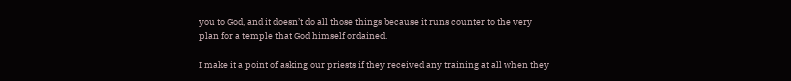you to God, and it doesn’t do all those things because it runs counter to the very plan for a temple that God himself ordained.

I make it a point of asking our priests if they received any training at all when they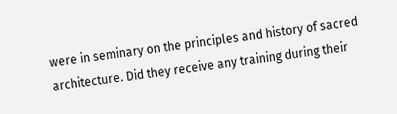were in seminary on the principles and history of sacred architecture. Did they receive any training during their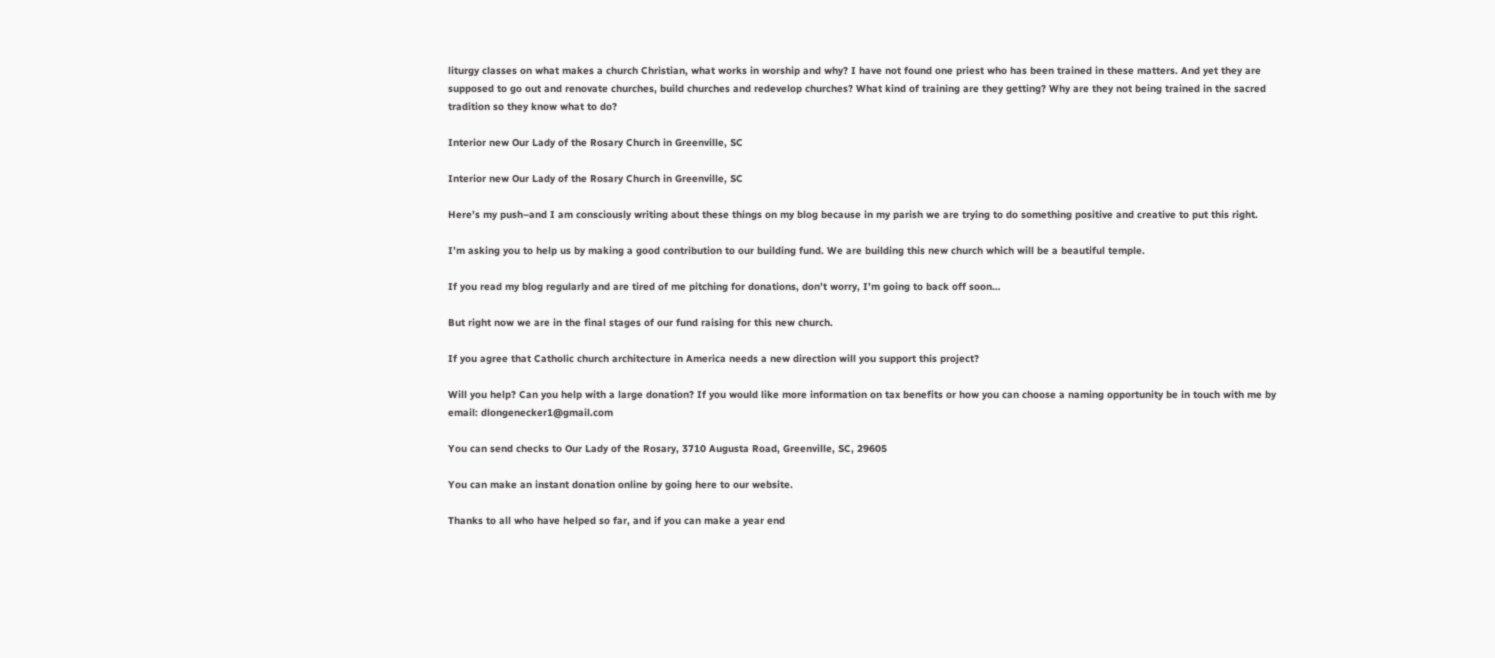liturgy classes on what makes a church Christian, what works in worship and why? I have not found one priest who has been trained in these matters. And yet they are supposed to go out and renovate churches, build churches and redevelop churches? What kind of training are they getting? Why are they not being trained in the sacred tradition so they know what to do?

Interior new Our Lady of the Rosary Church in Greenville, SC

Interior new Our Lady of the Rosary Church in Greenville, SC

Here’s my push–and I am consciously writing about these things on my blog because in my parish we are trying to do something positive and creative to put this right.

I’m asking you to help us by making a good contribution to our building fund. We are building this new church which will be a beautiful temple.

If you read my blog regularly and are tired of me pitching for donations, don’t worry, I’m going to back off soon…

But right now we are in the final stages of our fund raising for this new church.

If you agree that Catholic church architecture in America needs a new direction will you support this project?

Will you help? Can you help with a large donation? If you would like more information on tax benefits or how you can choose a naming opportunity be in touch with me by email: dlongenecker1@gmail.com

You can send checks to Our Lady of the Rosary, 3710 Augusta Road, Greenville, SC, 29605

You can make an instant donation online by going here to our website.

Thanks to all who have helped so far, and if you can make a year end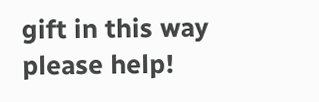gift in this way please help!